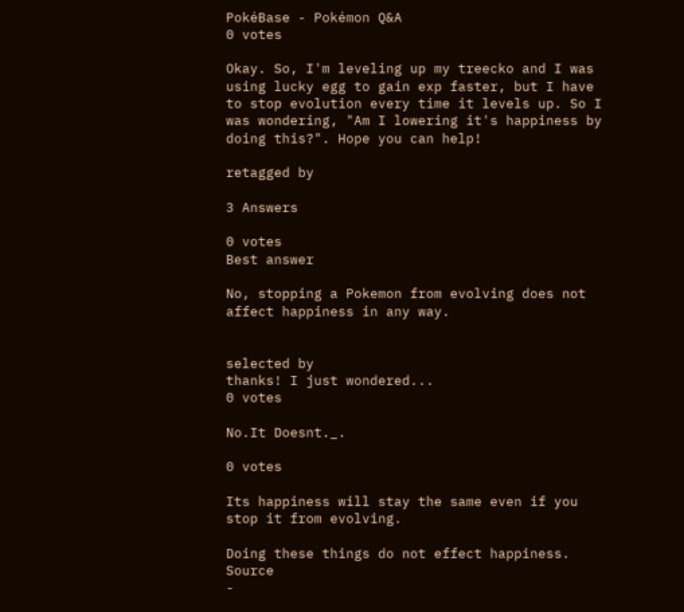PokéBase - Pokémon Q&A
0 votes

Okay. So, I'm leveling up my treecko and I was using lucky egg to gain exp faster, but I have to stop evolution every time it levels up. So I was wondering, "Am I lowering it's happiness by doing this?". Hope you can help!

retagged by

3 Answers

0 votes
Best answer

No, stopping a Pokemon from evolving does not affect happiness in any way.


selected by
thanks! I just wondered...
0 votes

No.It Doesnt._.

0 votes

Its happiness will stay the same even if you stop it from evolving.

Doing these things do not effect happiness. Source
-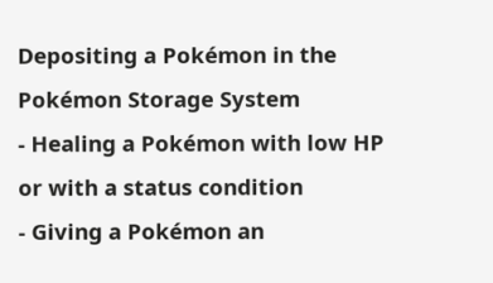Depositing a Pokémon in the Pokémon Storage System
- Healing a Pokémon with low HP or with a status condition
- Giving a Pokémon an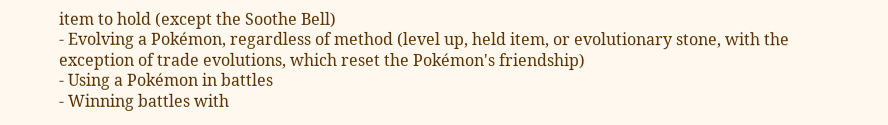item to hold (except the Soothe Bell)
- Evolving a Pokémon, regardless of method (level up, held item, or evolutionary stone, with the exception of trade evolutions, which reset the Pokémon's friendship)
- Using a Pokémon in battles
- Winning battles with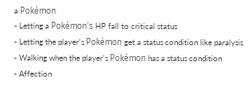a Pokémon
- Letting a Pokémon's HP fall to critical status
- Letting the player's Pokémon get a status condition like paralysis
- Walking when the player's Pokémon has a status condition
- Affection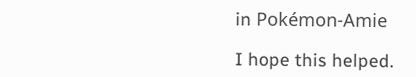in Pokémon-Amie

I hope this helped.